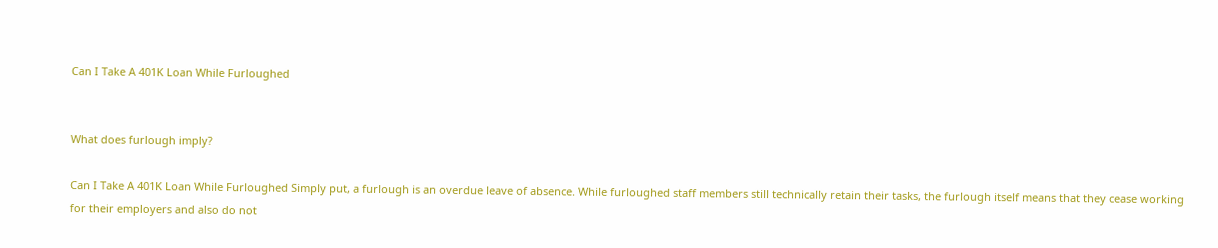Can I Take A 401K Loan While Furloughed


What does furlough imply?

Can I Take A 401K Loan While Furloughed Simply put, a furlough is an overdue leave of absence. While furloughed staff members still technically retain their tasks, the furlough itself means that they cease working for their employers and also do not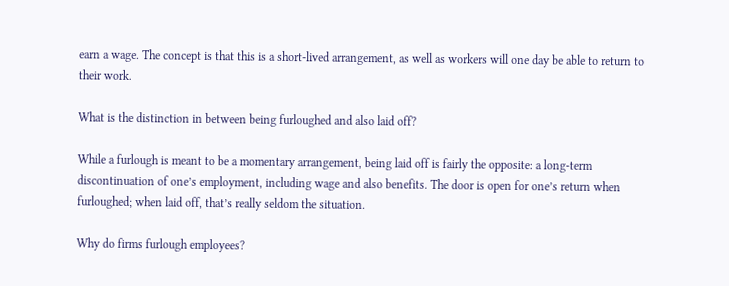earn a wage. The concept is that this is a short-lived arrangement, as well as workers will one day be able to return to their work.

What is the distinction in between being furloughed and also laid off?

While a furlough is meant to be a momentary arrangement, being laid off is fairly the opposite: a long-term discontinuation of one’s employment, including wage and also benefits. The door is open for one’s return when furloughed; when laid off, that’s really seldom the situation.

Why do firms furlough employees?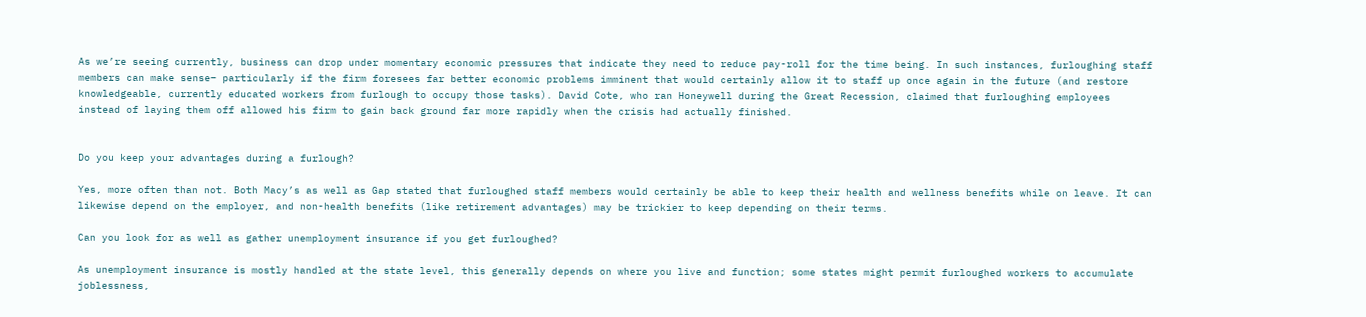As we’re seeing currently, business can drop under momentary economic pressures that indicate they need to reduce pay-roll for the time being. In such instances, furloughing staff members can make sense– particularly if the firm foresees far better economic problems imminent that would certainly allow it to staff up once again in the future (and restore knowledgeable, currently educated workers from furlough to occupy those tasks). David Cote, who ran Honeywell during the Great Recession, claimed that furloughing employees instead of laying them off allowed his firm to gain back ground far more rapidly when the crisis had actually finished.


Do you keep your advantages during a furlough?

Yes, more often than not. Both Macy’s as well as Gap stated that furloughed staff members would certainly be able to keep their health and wellness benefits while on leave. It can likewise depend on the employer, and non-health benefits (like retirement advantages) may be trickier to keep depending on their terms.

Can you look for as well as gather unemployment insurance if you get furloughed?

As unemployment insurance is mostly handled at the state level, this generally depends on where you live and function; some states might permit furloughed workers to accumulate joblessness,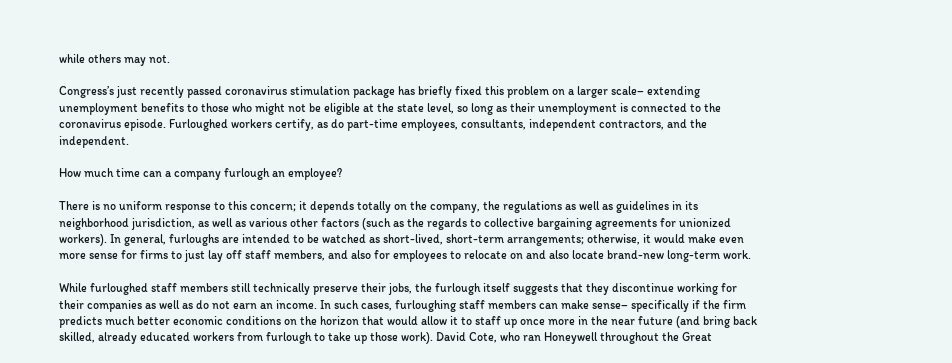while others may not.

Congress’s just recently passed coronavirus stimulation package has briefly fixed this problem on a larger scale– extending unemployment benefits to those who might not be eligible at the state level, so long as their unemployment is connected to the coronavirus episode. Furloughed workers certify, as do part-time employees, consultants, independent contractors, and the independent.

How much time can a company furlough an employee?

There is no uniform response to this concern; it depends totally on the company, the regulations as well as guidelines in its neighborhood jurisdiction, as well as various other factors (such as the regards to collective bargaining agreements for unionized workers). In general, furloughs are intended to be watched as short-lived, short-term arrangements; otherwise, it would make even more sense for firms to just lay off staff members, and also for employees to relocate on and also locate brand-new long-term work.

While furloughed staff members still technically preserve their jobs, the furlough itself suggests that they discontinue working for their companies as well as do not earn an income. In such cases, furloughing staff members can make sense– specifically if the firm predicts much better economic conditions on the horizon that would allow it to staff up once more in the near future (and bring back skilled, already educated workers from furlough to take up those work). David Cote, who ran Honeywell throughout the Great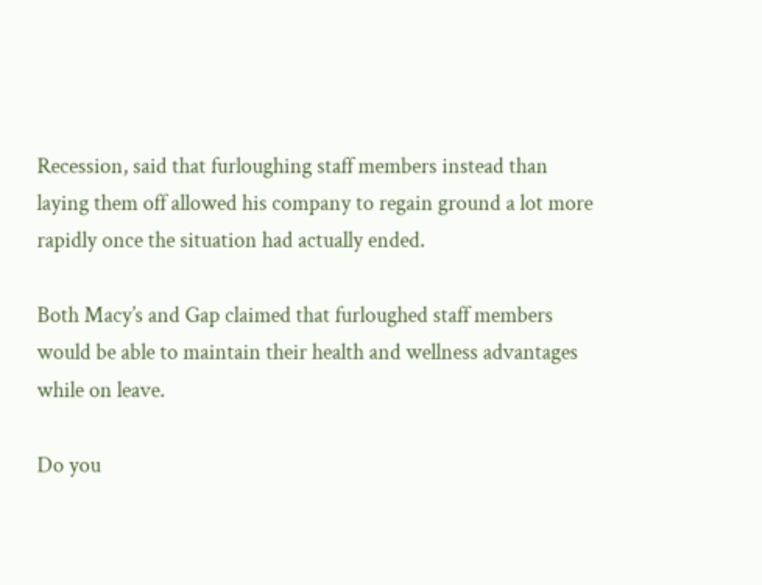Recession, said that furloughing staff members instead than laying them off allowed his company to regain ground a lot more rapidly once the situation had actually ended.

Both Macy’s and Gap claimed that furloughed staff members would be able to maintain their health and wellness advantages while on leave.

Do you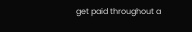get paid throughout a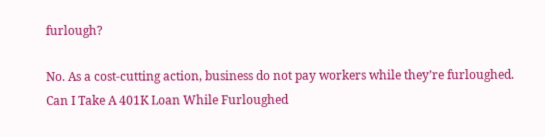furlough?

No. As a cost-cutting action, business do not pay workers while they’re furloughed. Can I Take A 401K Loan While Furloughed